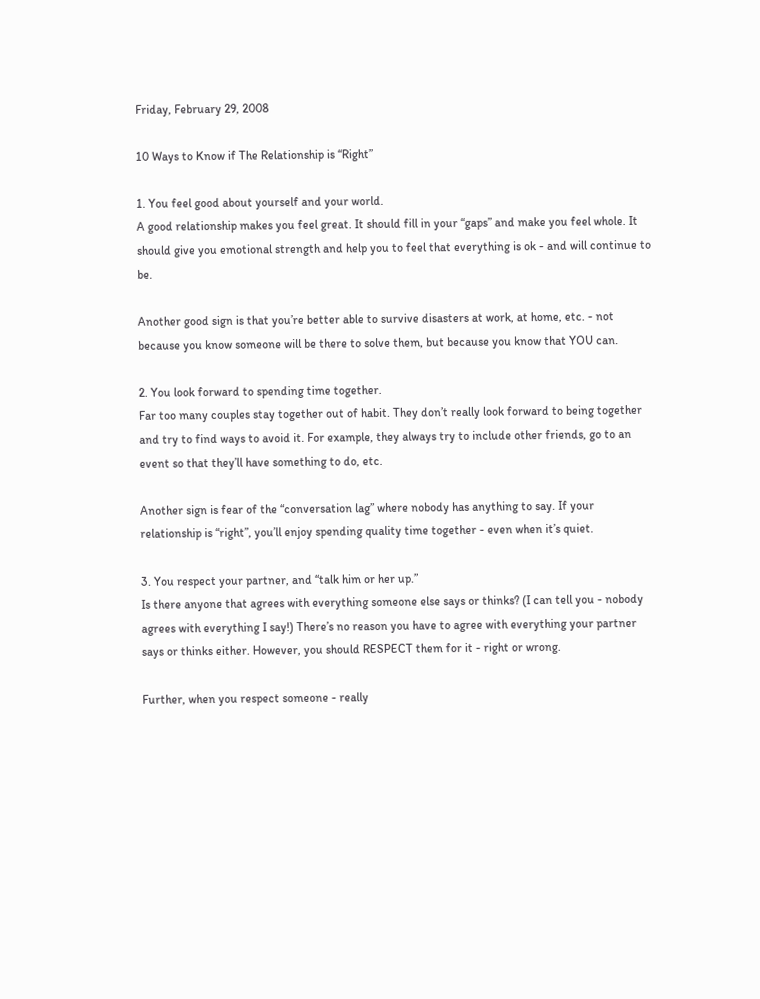Friday, February 29, 2008

10 Ways to Know if The Relationship is “Right”

1. You feel good about yourself and your world.
A good relationship makes you feel great. It should fill in your “gaps” and make you feel whole. It should give you emotional strength and help you to feel that everything is ok - and will continue to be.

Another good sign is that you’re better able to survive disasters at work, at home, etc. - not because you know someone will be there to solve them, but because you know that YOU can.

2. You look forward to spending time together.
Far too many couples stay together out of habit. They don’t really look forward to being together and try to find ways to avoid it. For example, they always try to include other friends, go to an event so that they’ll have something to do, etc.

Another sign is fear of the “conversation lag” where nobody has anything to say. If your relationship is “right”, you’ll enjoy spending quality time together - even when it’s quiet.

3. You respect your partner, and “talk him or her up.”
Is there anyone that agrees with everything someone else says or thinks? (I can tell you - nobody agrees with everything I say!) There’s no reason you have to agree with everything your partner says or thinks either. However, you should RESPECT them for it - right or wrong.

Further, when you respect someone - really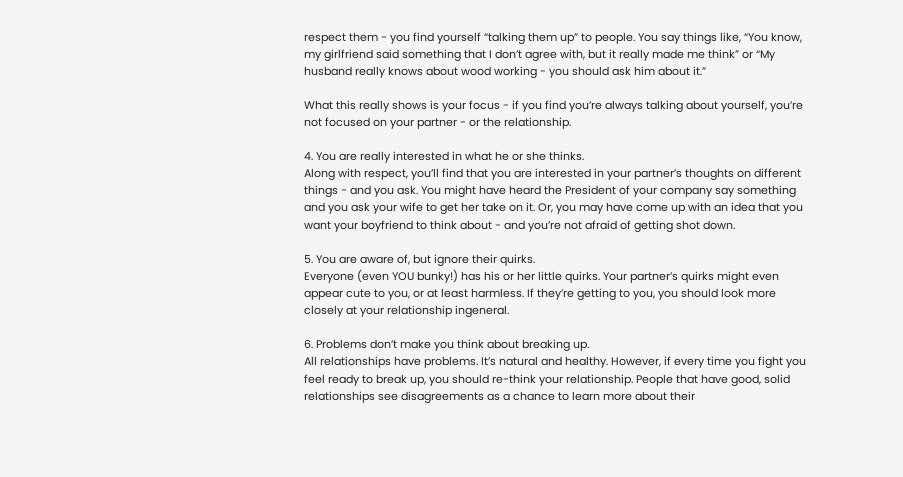respect them - you find yourself “talking them up” to people. You say things like, “You know, my girlfriend said something that I don’t agree with, but it really made me think” or “My husband really knows about wood working - you should ask him about it.”

What this really shows is your focus - if you find you’re always talking about yourself, you’re not focused on your partner - or the relationship.

4. You are really interested in what he or she thinks.
Along with respect, you’ll find that you are interested in your partner’s thoughts on different things - and you ask. You might have heard the President of your company say something and you ask your wife to get her take on it. Or, you may have come up with an idea that you want your boyfriend to think about - and you’re not afraid of getting shot down.

5. You are aware of, but ignore their quirks.
Everyone (even YOU bunky!) has his or her little quirks. Your partner’s quirks might even appear cute to you, or at least harmless. If they’re getting to you, you should look more closely at your relationship ingeneral.

6. Problems don’t make you think about breaking up.
All relationships have problems. It’s natural and healthy. However, if every time you fight you feel ready to break up, you should re-think your relationship. People that have good, solid relationships see disagreements as a chance to learn more about their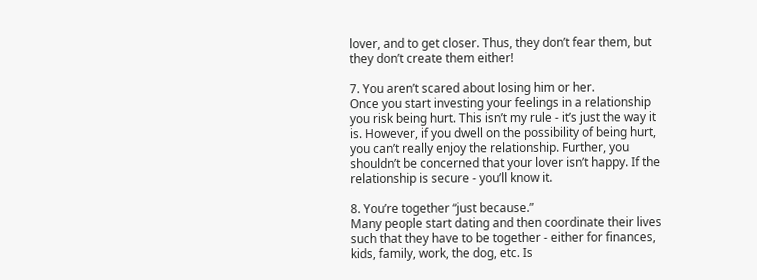lover, and to get closer. Thus, they don’t fear them, but they don’t create them either!

7. You aren’t scared about losing him or her.
Once you start investing your feelings in a relationship you risk being hurt. This isn’t my rule - it’s just the way it is. However, if you dwell on the possibility of being hurt, you can’t really enjoy the relationship. Further, you shouldn’t be concerned that your lover isn’t happy. If the relationship is secure - you’ll know it.

8. You’re together “just because.”
Many people start dating and then coordinate their lives such that they have to be together - either for finances, kids, family, work, the dog, etc. Is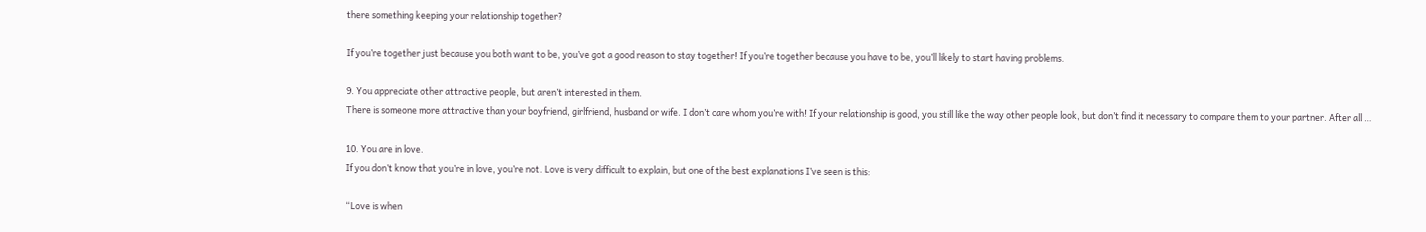there something keeping your relationship together?

If you’re together just because you both want to be, you’ve got a good reason to stay together! If you’re together because you have to be, you’ll likely to start having problems.

9. You appreciate other attractive people, but aren’t interested in them.
There is someone more attractive than your boyfriend, girlfriend, husband or wife. I don’t care whom you’re with! If your relationship is good, you still like the way other people look, but don’t find it necessary to compare them to your partner. After all …

10. You are in love.
If you don’t know that you’re in love, you’re not. Love is very difficult to explain, but one of the best explanations I’ve seen is this:

“Love is when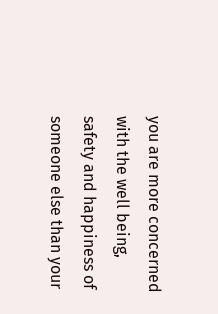you are more concerned with the well being, safety and happiness of someone else than your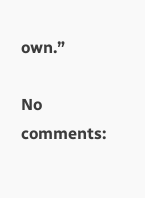own.”

No comments: